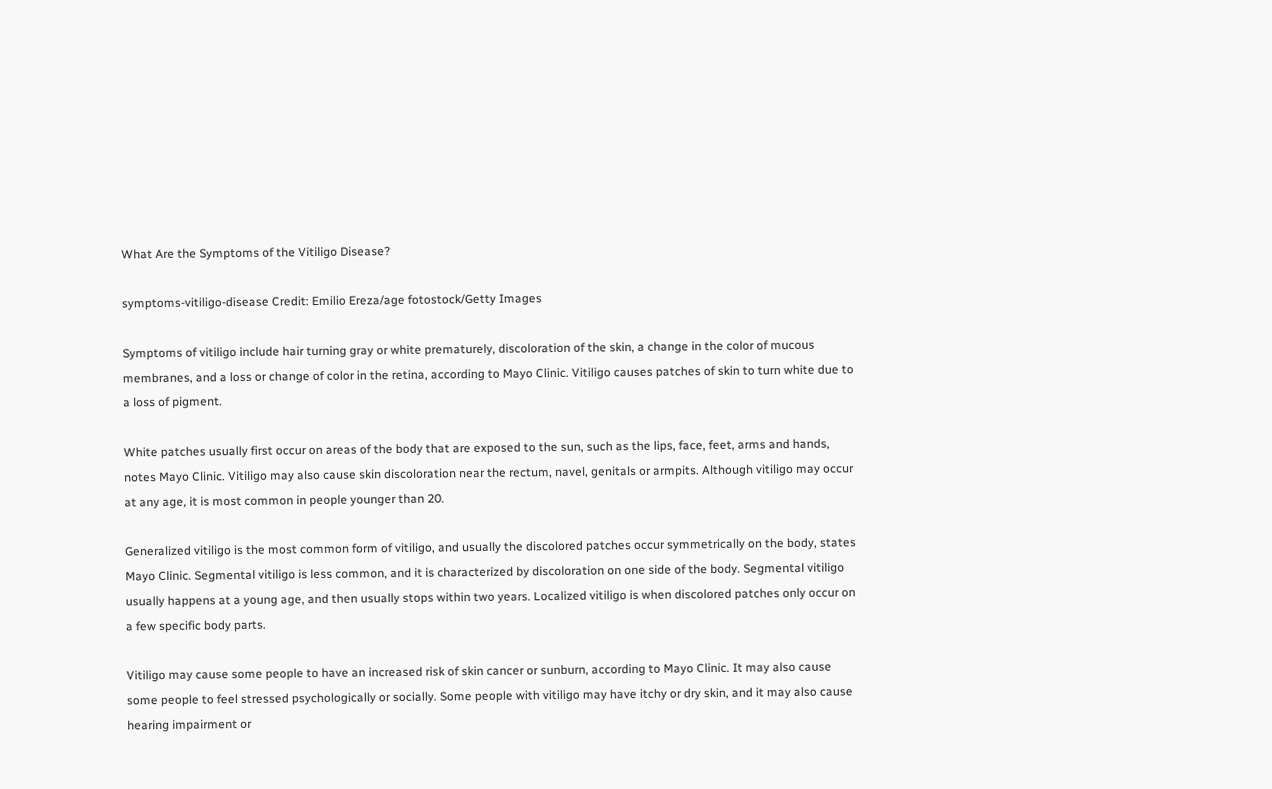What Are the Symptoms of the Vitiligo Disease?

symptoms-vitiligo-disease Credit: Emilio Ereza/age fotostock/Getty Images

Symptoms of vitiligo include hair turning gray or white prematurely, discoloration of the skin, a change in the color of mucous membranes, and a loss or change of color in the retina, according to Mayo Clinic. Vitiligo causes patches of skin to turn white due to a loss of pigment.

White patches usually first occur on areas of the body that are exposed to the sun, such as the lips, face, feet, arms and hands, notes Mayo Clinic. Vitiligo may also cause skin discoloration near the rectum, navel, genitals or armpits. Although vitiligo may occur at any age, it is most common in people younger than 20.

Generalized vitiligo is the most common form of vitiligo, and usually the discolored patches occur symmetrically on the body, states Mayo Clinic. Segmental vitiligo is less common, and it is characterized by discoloration on one side of the body. Segmental vitiligo usually happens at a young age, and then usually stops within two years. Localized vitiligo is when discolored patches only occur on a few specific body parts.

Vitiligo may cause some people to have an increased risk of skin cancer or sunburn, according to Mayo Clinic. It may also cause some people to feel stressed psychologically or socially. Some people with vitiligo may have itchy or dry skin, and it may also cause hearing impairment or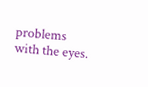problems with the eyes.